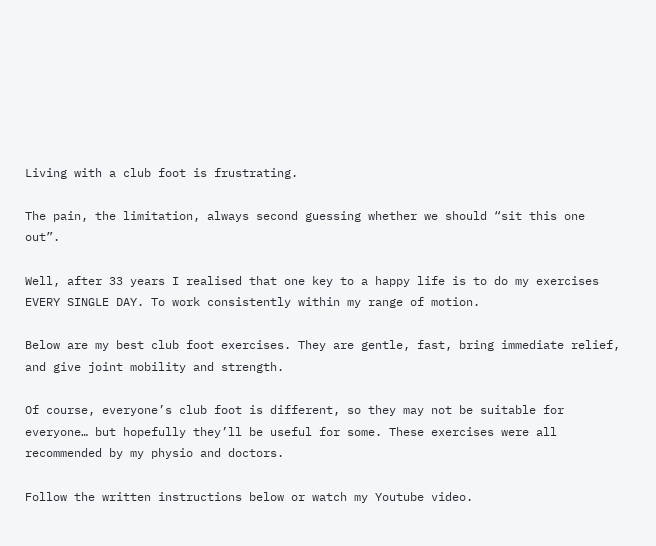Living with a club foot is frustrating.

The pain, the limitation, always second guessing whether we should “sit this one out”.

Well, after 33 years I realised that one key to a happy life is to do my exercises EVERY SINGLE DAY. To work consistently within my range of motion.

Below are my best club foot exercises. They are gentle, fast, bring immediate relief, and give joint mobility and strength.

Of course, everyone’s club foot is different, so they may not be suitable for everyone… but hopefully they’ll be useful for some. These exercises were all recommended by my physio and doctors.

Follow the written instructions below or watch my Youtube video.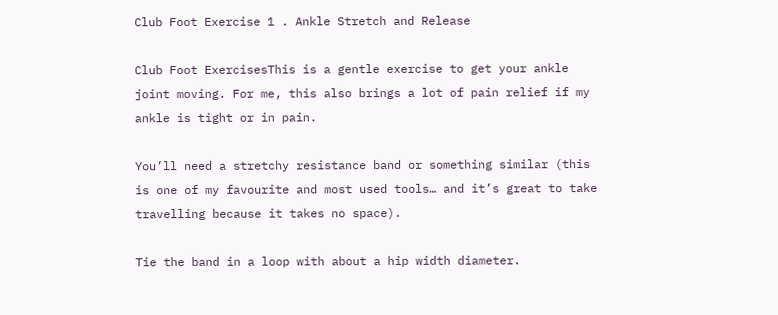Club Foot Exercise 1 . Ankle Stretch and Release

Club Foot ExercisesThis is a gentle exercise to get your ankle joint moving. For me, this also brings a lot of pain relief if my ankle is tight or in pain.

You’ll need a stretchy resistance band or something similar (this is one of my favourite and most used tools… and it’s great to take travelling because it takes no space).

Tie the band in a loop with about a hip width diameter.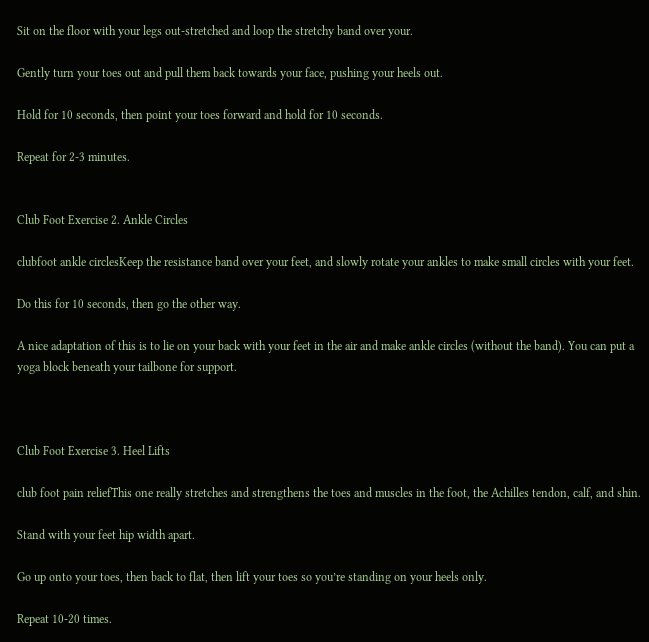Sit on the floor with your legs out-stretched and loop the stretchy band over your.

Gently turn your toes out and pull them back towards your face, pushing your heels out.

Hold for 10 seconds, then point your toes forward and hold for 10 seconds.

Repeat for 2-3 minutes.


Club Foot Exercise 2. Ankle Circles

clubfoot ankle circlesKeep the resistance band over your feet, and slowly rotate your ankles to make small circles with your feet.

Do this for 10 seconds, then go the other way.

A nice adaptation of this is to lie on your back with your feet in the air and make ankle circles (without the band). You can put a yoga block beneath your tailbone for support.



Club Foot Exercise 3. Heel Lifts

club foot pain reliefThis one really stretches and strengthens the toes and muscles in the foot, the Achilles tendon, calf, and shin.

Stand with your feet hip width apart.

Go up onto your toes, then back to flat, then lift your toes so you’re standing on your heels only.

Repeat 10-20 times.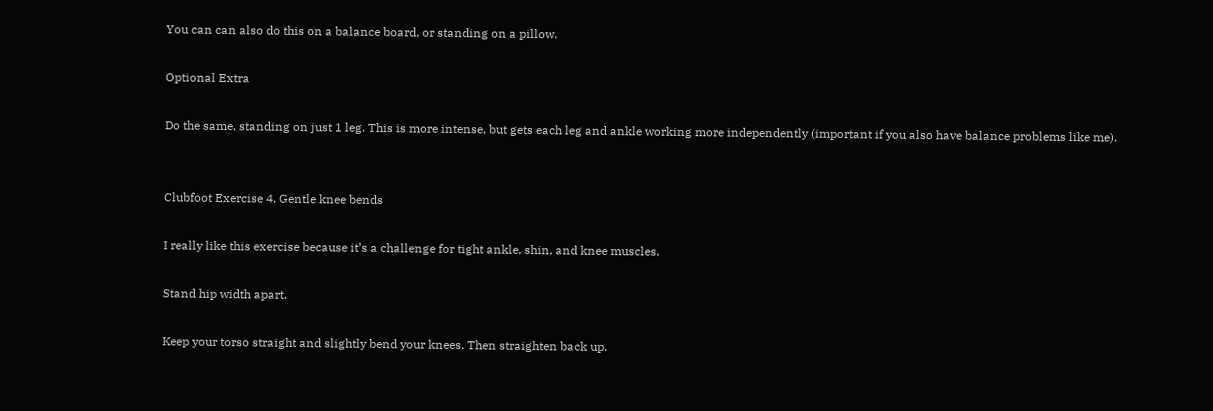You can can also do this on a balance board, or standing on a pillow.

Optional Extra

Do the same, standing on just 1 leg. This is more intense, but gets each leg and ankle working more independently (important if you also have balance problems like me).


Clubfoot Exercise 4. Gentle knee bends

I really like this exercise because it’s a challenge for tight ankle, shin, and knee muscles.

Stand hip width apart.

Keep your torso straight and slightly bend your knees. Then straighten back up.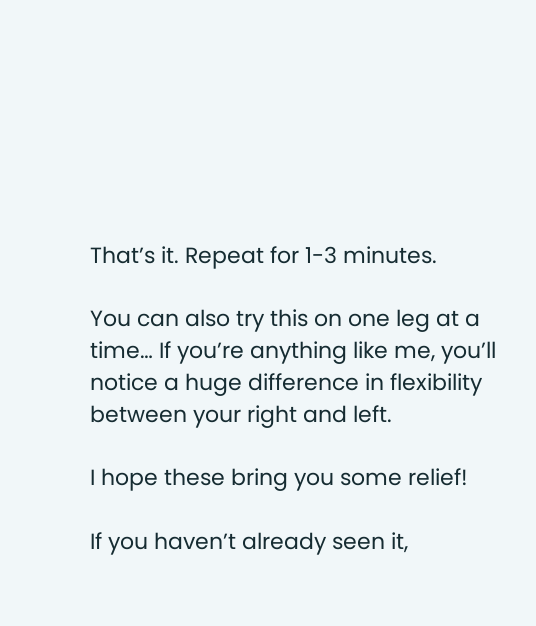That’s it. Repeat for 1-3 minutes.

You can also try this on one leg at a time… If you’re anything like me, you’ll notice a huge difference in flexibility between your right and left.

I hope these bring you some relief!

If you haven’t already seen it,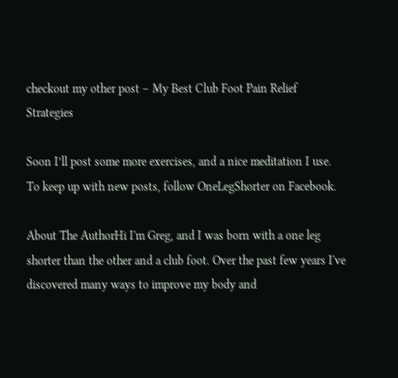checkout my other post – My Best Club Foot Pain Relief Strategies

Soon I’ll post some more exercises, and a nice meditation I use. To keep up with new posts, follow OneLegShorter on Facebook.

About The AuthorHi I'm Greg, and I was born with a one leg shorter than the other and a club foot. Over the past few years I've discovered many ways to improve my body and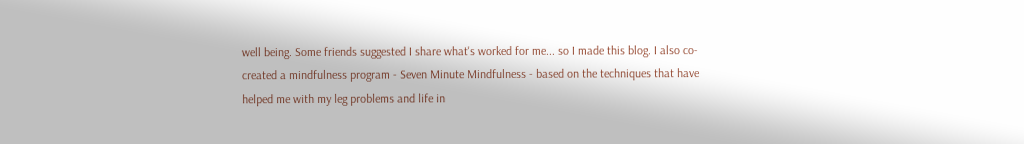well being. Some friends suggested I share what's worked for me... so I made this blog. I also co-created a mindfulness program - Seven Minute Mindfulness - based on the techniques that have helped me with my leg problems and life in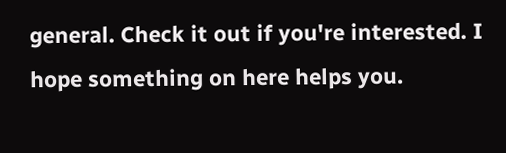general. Check it out if you're interested. I hope something on here helps you.